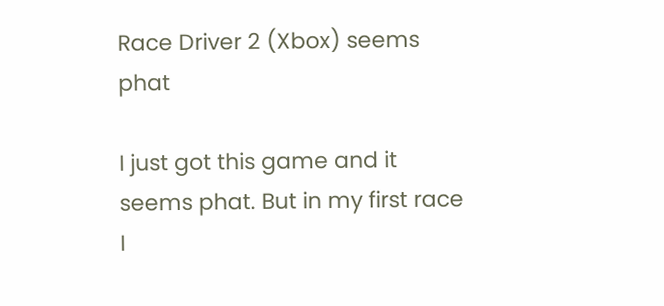Race Driver 2 (Xbox) seems phat

I just got this game and it seems phat. But in my first race I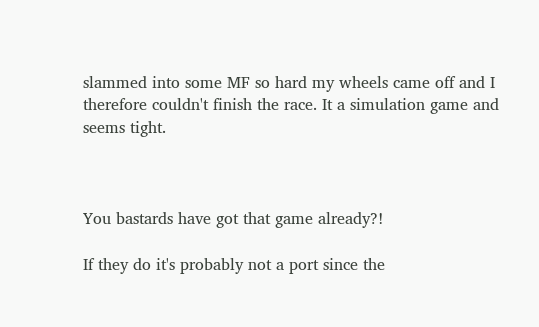slammed into some MF so hard my wheels came off and I therefore couldn't finish the race. It a simulation game and seems tight.



You bastards have got that game already?!

If they do it's probably not a port since the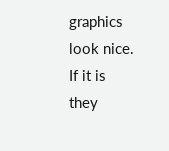graphics look nice. If it is they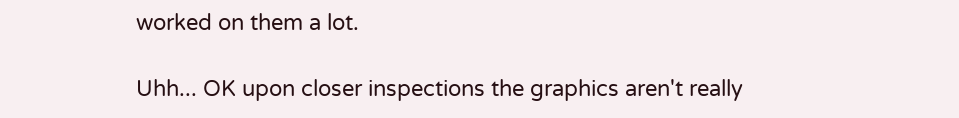worked on them a lot.

Uhh... OK upon closer inspections the graphics aren't really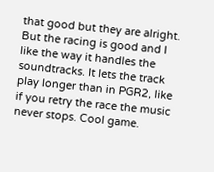that good but they are alright. But the racing is good and I like the way it handles the soundtracks. It lets the track play longer than in PGR2, like if you retry the race the music never stops. Cool game.